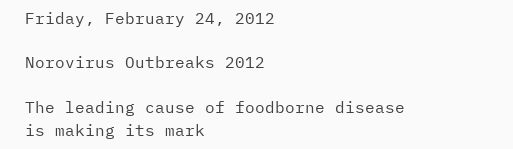Friday, February 24, 2012

Norovirus Outbreaks 2012

The leading cause of foodborne disease is making its mark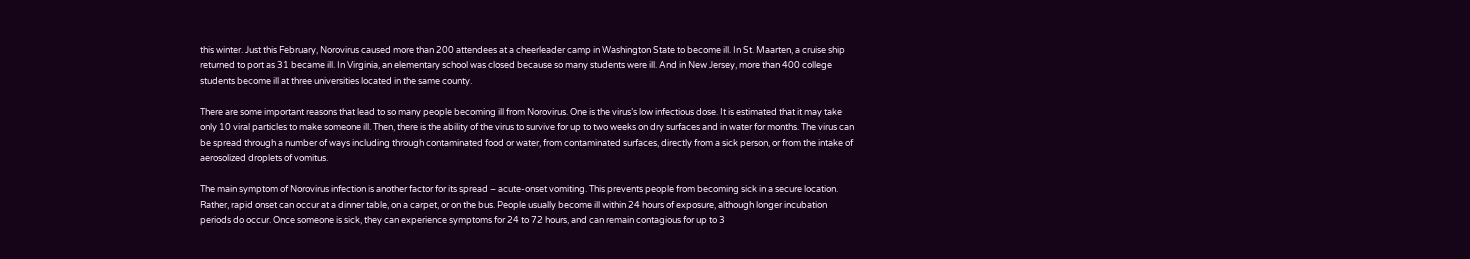this winter. Just this February, Norovirus caused more than 200 attendees at a cheerleader camp in Washington State to become ill. In St. Maarten, a cruise ship returned to port as 31 became ill. In Virginia, an elementary school was closed because so many students were ill. And in New Jersey, more than 400 college students become ill at three universities located in the same county.

There are some important reasons that lead to so many people becoming ill from Norovirus. One is the virus’s low infectious dose. It is estimated that it may take only 10 viral particles to make someone ill. Then, there is the ability of the virus to survive for up to two weeks on dry surfaces and in water for months. The virus can be spread through a number of ways including through contaminated food or water, from contaminated surfaces, directly from a sick person, or from the intake of aerosolized droplets of vomitus.

The main symptom of Norovirus infection is another factor for its spread – acute-onset vomiting. This prevents people from becoming sick in a secure location. Rather, rapid onset can occur at a dinner table, on a carpet, or on the bus. People usually become ill within 24 hours of exposure, although longer incubation periods do occur. Once someone is sick, they can experience symptoms for 24 to 72 hours, and can remain contagious for up to 3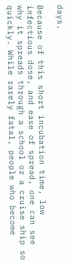days.

Because of this short incubation time, low infectious dose, and ease of spread, one can see why it spreads through a school or a cruise ship so quickly. While rarely fatal, people who become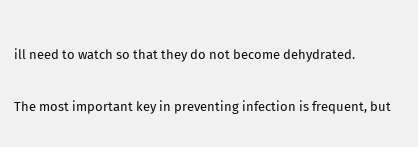ill need to watch so that they do not become dehydrated.

The most important key in preventing infection is frequent, but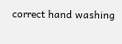correct hand washing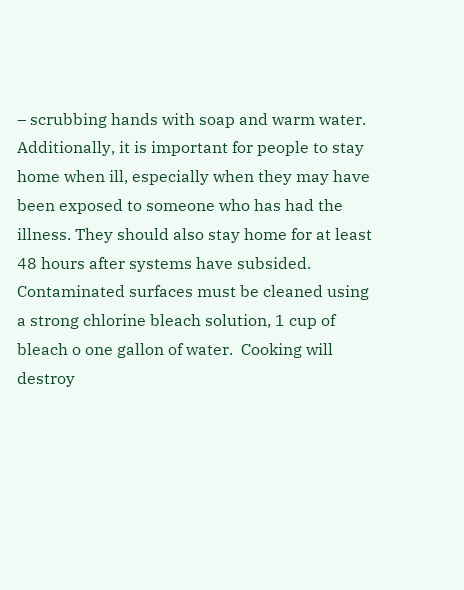– scrubbing hands with soap and warm water. Additionally, it is important for people to stay home when ill, especially when they may have been exposed to someone who has had the illness. They should also stay home for at least 48 hours after systems have subsided. Contaminated surfaces must be cleaned using a strong chlorine bleach solution, 1 cup of bleach o one gallon of water.  Cooking will destroy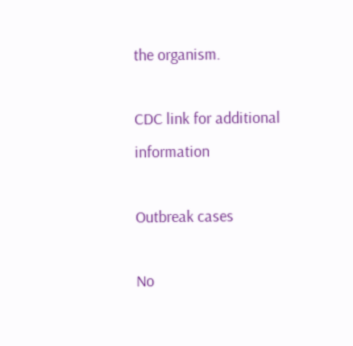the organism.

CDC link for additional information

Outbreak cases

No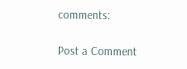comments:

Post a Comment